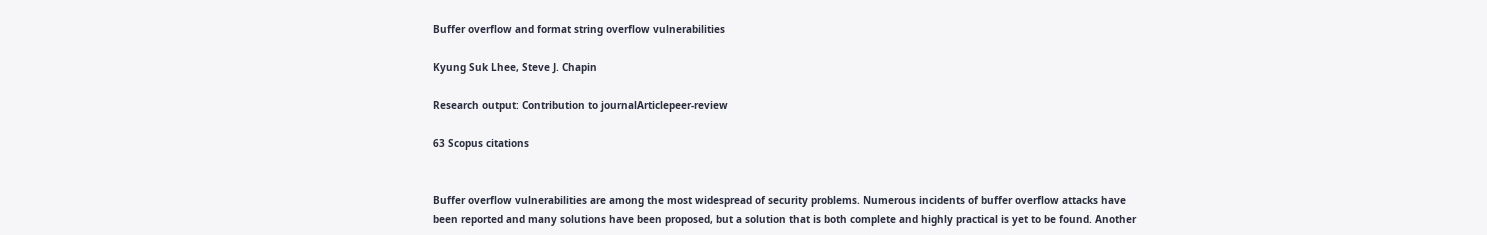Buffer overflow and format string overflow vulnerabilities

Kyung Suk Lhee, Steve J. Chapin

Research output: Contribution to journalArticlepeer-review

63 Scopus citations


Buffer overflow vulnerabilities are among the most widespread of security problems. Numerous incidents of buffer overflow attacks have been reported and many solutions have been proposed, but a solution that is both complete and highly practical is yet to be found. Another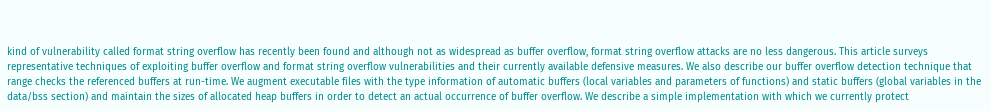kind of vulnerability called format string overflow has recently been found and although not as widespread as buffer overflow, format string overflow attacks are no less dangerous. This article surveys representative techniques of exploiting buffer overflow and format string overflow vulnerabilities and their currently available defensive measures. We also describe our buffer overflow detection technique that range checks the referenced buffers at run-time. We augment executable files with the type information of automatic buffers (local variables and parameters of functions) and static buffers (global variables in the data/bss section) and maintain the sizes of allocated heap buffers in order to detect an actual occurrence of buffer overflow. We describe a simple implementation with which we currently protect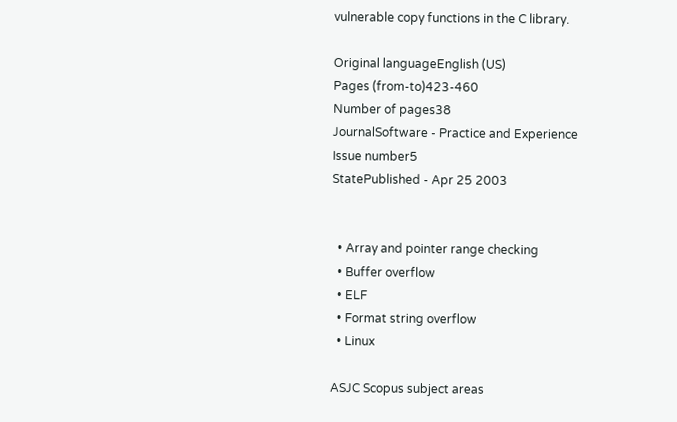vulnerable copy functions in the C library.

Original languageEnglish (US)
Pages (from-to)423-460
Number of pages38
JournalSoftware - Practice and Experience
Issue number5
StatePublished - Apr 25 2003


  • Array and pointer range checking
  • Buffer overflow
  • ELF
  • Format string overflow
  • Linux

ASJC Scopus subject areas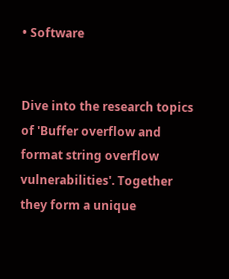• Software


Dive into the research topics of 'Buffer overflow and format string overflow vulnerabilities'. Together they form a unique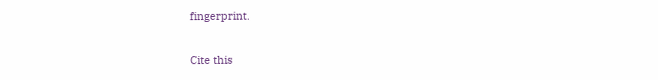fingerprint.

Cite this